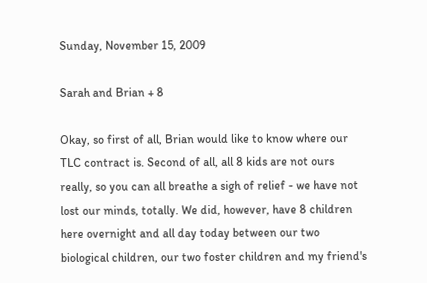Sunday, November 15, 2009

Sarah and Brian + 8

Okay, so first of all, Brian would like to know where our TLC contract is. Second of all, all 8 kids are not ours really, so you can all breathe a sigh of relief - we have not lost our minds, totally. We did, however, have 8 children here overnight and all day today between our two biological children, our two foster children and my friend's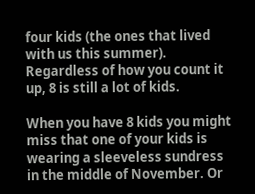four kids (the ones that lived with us this summer). Regardless of how you count it up, 8 is still a lot of kids.

When you have 8 kids you might miss that one of your kids is wearing a sleeveless sundress in the middle of November. Or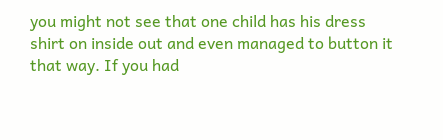you might not see that one child has his dress shirt on inside out and even managed to button it that way. If you had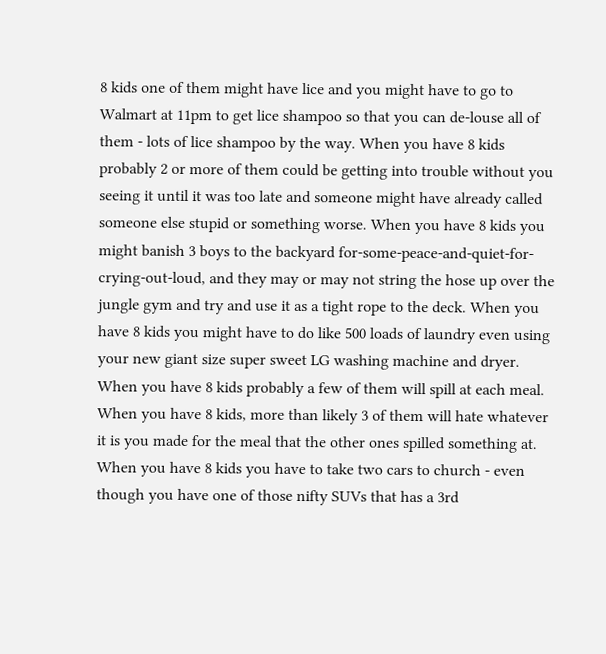8 kids one of them might have lice and you might have to go to Walmart at 11pm to get lice shampoo so that you can de-louse all of them - lots of lice shampoo by the way. When you have 8 kids probably 2 or more of them could be getting into trouble without you seeing it until it was too late and someone might have already called someone else stupid or something worse. When you have 8 kids you might banish 3 boys to the backyard for-some-peace-and-quiet-for-crying-out-loud, and they may or may not string the hose up over the jungle gym and try and use it as a tight rope to the deck. When you have 8 kids you might have to do like 500 loads of laundry even using your new giant size super sweet LG washing machine and dryer. When you have 8 kids probably a few of them will spill at each meal. When you have 8 kids, more than likely 3 of them will hate whatever it is you made for the meal that the other ones spilled something at. When you have 8 kids you have to take two cars to church - even though you have one of those nifty SUVs that has a 3rd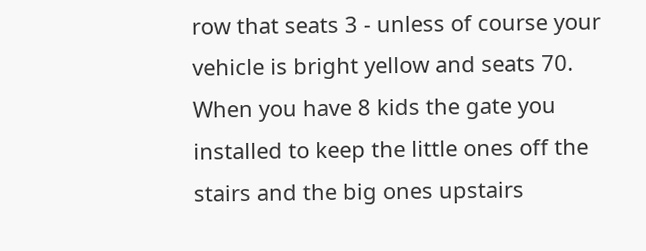row that seats 3 - unless of course your vehicle is bright yellow and seats 70. When you have 8 kids the gate you installed to keep the little ones off the stairs and the big ones upstairs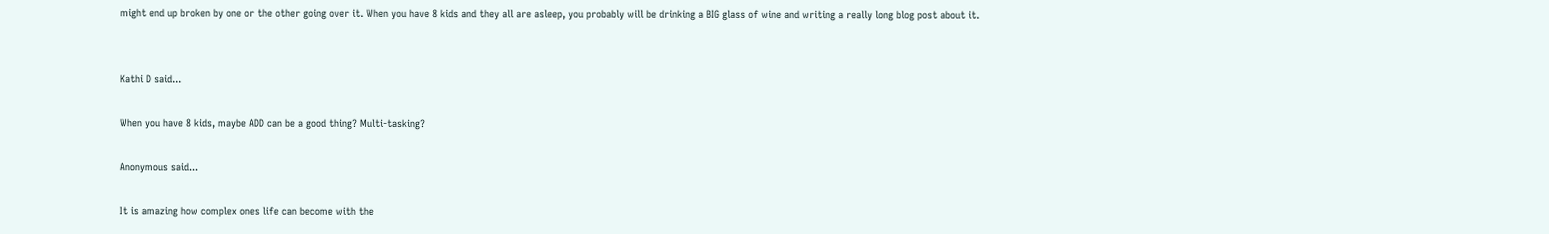might end up broken by one or the other going over it. When you have 8 kids and they all are asleep, you probably will be drinking a BIG glass of wine and writing a really long blog post about it.


Kathi D said...

When you have 8 kids, maybe ADD can be a good thing? Multi-tasking?

Anonymous said...

It is amazing how complex ones life can become with the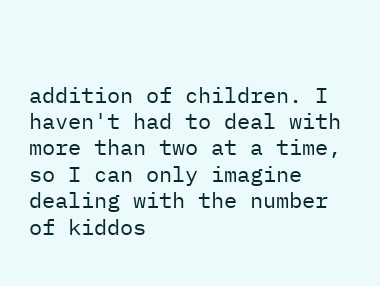addition of children. I haven't had to deal with more than two at a time, so I can only imagine dealing with the number of kiddos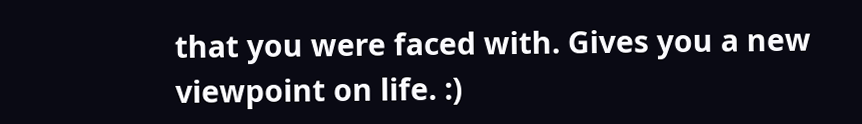that you were faced with. Gives you a new viewpoint on life. :)